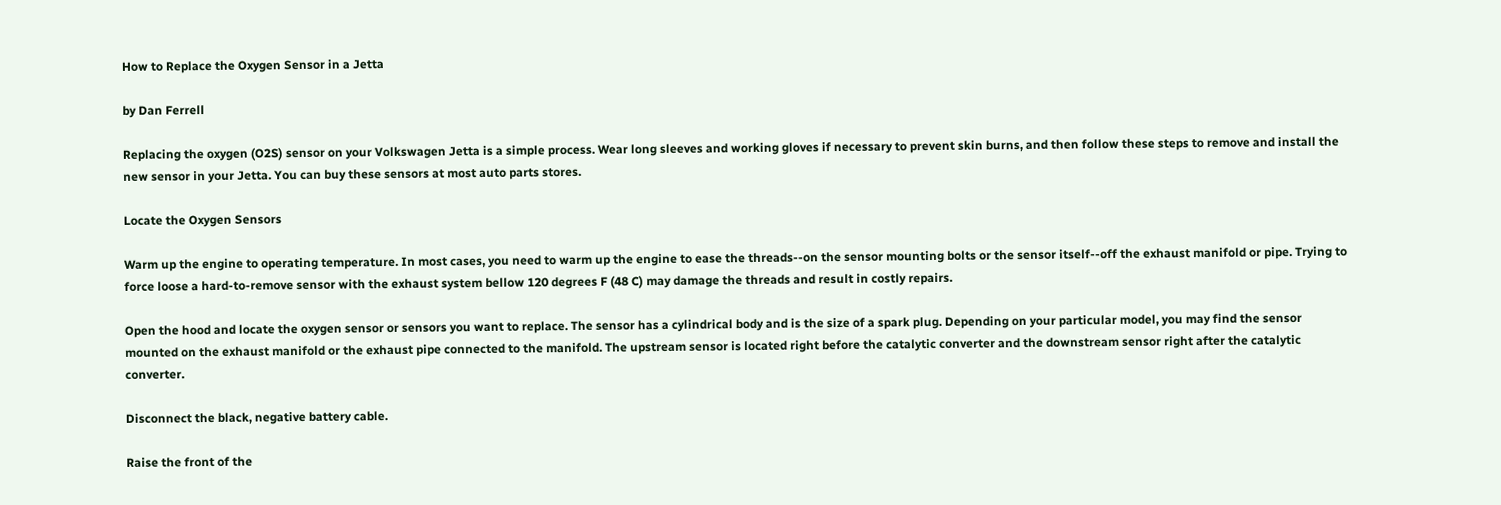How to Replace the Oxygen Sensor in a Jetta

by Dan Ferrell

Replacing the oxygen (O2S) sensor on your Volkswagen Jetta is a simple process. Wear long sleeves and working gloves if necessary to prevent skin burns, and then follow these steps to remove and install the new sensor in your Jetta. You can buy these sensors at most auto parts stores.

Locate the Oxygen Sensors

Warm up the engine to operating temperature. In most cases, you need to warm up the engine to ease the threads--on the sensor mounting bolts or the sensor itself--off the exhaust manifold or pipe. Trying to force loose a hard-to-remove sensor with the exhaust system bellow 120 degrees F (48 C) may damage the threads and result in costly repairs.

Open the hood and locate the oxygen sensor or sensors you want to replace. The sensor has a cylindrical body and is the size of a spark plug. Depending on your particular model, you may find the sensor mounted on the exhaust manifold or the exhaust pipe connected to the manifold. The upstream sensor is located right before the catalytic converter and the downstream sensor right after the catalytic converter.

Disconnect the black, negative battery cable.

Raise the front of the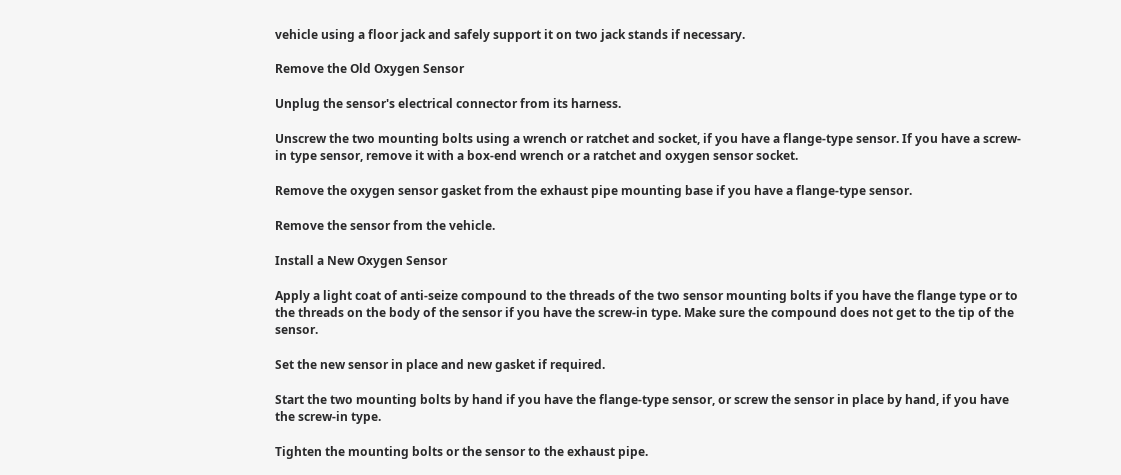vehicle using a floor jack and safely support it on two jack stands if necessary.

Remove the Old Oxygen Sensor

Unplug the sensor's electrical connector from its harness.

Unscrew the two mounting bolts using a wrench or ratchet and socket, if you have a flange-type sensor. If you have a screw-in type sensor, remove it with a box-end wrench or a ratchet and oxygen sensor socket.

Remove the oxygen sensor gasket from the exhaust pipe mounting base if you have a flange-type sensor.

Remove the sensor from the vehicle.

Install a New Oxygen Sensor

Apply a light coat of anti-seize compound to the threads of the two sensor mounting bolts if you have the flange type or to the threads on the body of the sensor if you have the screw-in type. Make sure the compound does not get to the tip of the sensor.

Set the new sensor in place and new gasket if required.

Start the two mounting bolts by hand if you have the flange-type sensor, or screw the sensor in place by hand, if you have the screw-in type.

Tighten the mounting bolts or the sensor to the exhaust pipe.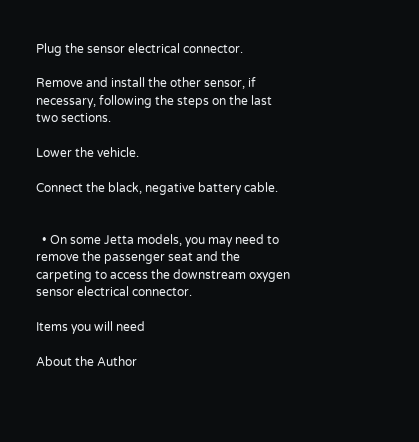Plug the sensor electrical connector.

Remove and install the other sensor, if necessary, following the steps on the last two sections.

Lower the vehicle.

Connect the black, negative battery cable.


  • On some Jetta models, you may need to remove the passenger seat and the carpeting to access the downstream oxygen sensor electrical connector.

Items you will need

About the Author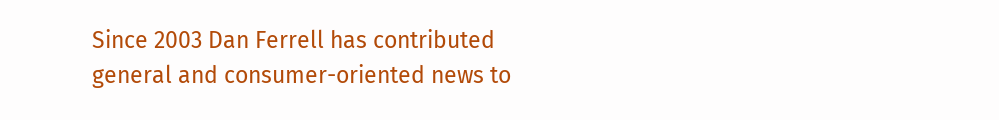Since 2003 Dan Ferrell has contributed general and consumer-oriented news to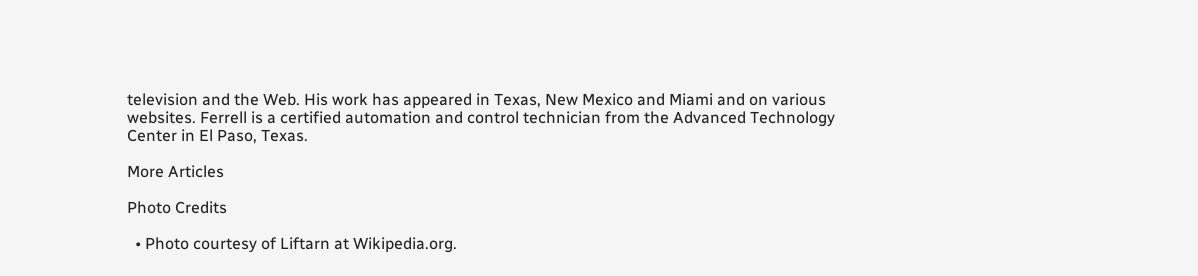television and the Web. His work has appeared in Texas, New Mexico and Miami and on various websites. Ferrell is a certified automation and control technician from the Advanced Technology Center in El Paso, Texas.

More Articles

Photo Credits

  • Photo courtesy of Liftarn at Wikipedia.org.